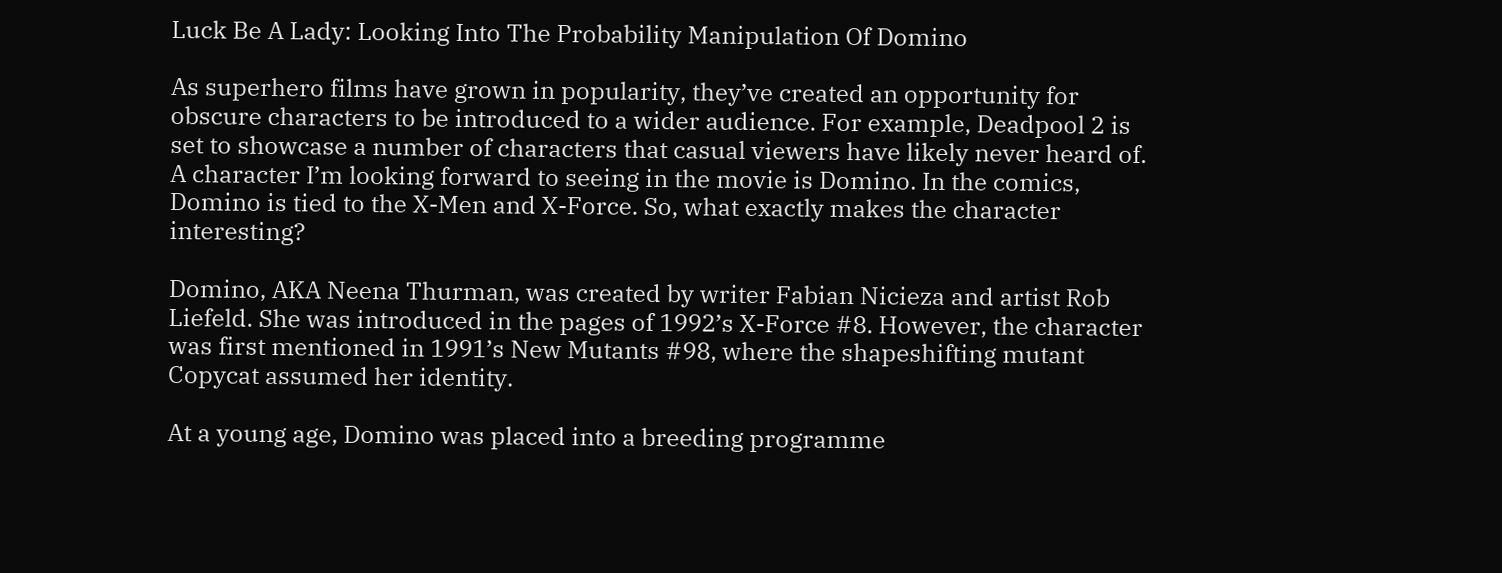Luck Be A Lady: Looking Into The Probability Manipulation Of Domino

As superhero films have grown in popularity, they’ve created an opportunity for obscure characters to be introduced to a wider audience. For example, Deadpool 2 is set to showcase a number of characters that casual viewers have likely never heard of. A character I’m looking forward to seeing in the movie is Domino. In the comics, Domino is tied to the X-Men and X-Force. So, what exactly makes the character interesting?

Domino, AKA Neena Thurman, was created by writer Fabian Nicieza and artist Rob Liefeld. She was introduced in the pages of 1992’s X-Force #8. However, the character was first mentioned in 1991’s New Mutants #98, where the shapeshifting mutant Copycat assumed her identity.

At a young age, Domino was placed into a breeding programme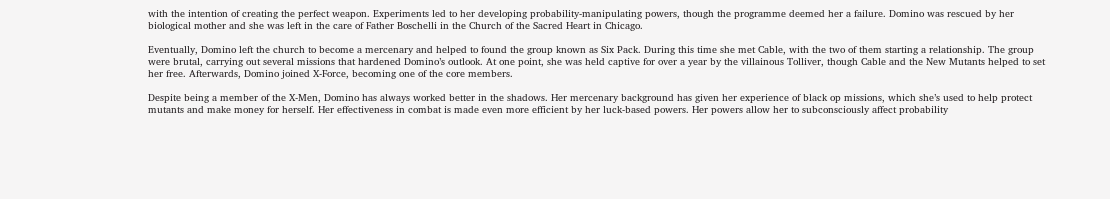with the intention of creating the perfect weapon. Experiments led to her developing probability-manipulating powers, though the programme deemed her a failure. Domino was rescued by her biological mother and she was left in the care of Father Boschelli in the Church of the Sacred Heart in Chicago.

Eventually, Domino left the church to become a mercenary and helped to found the group known as Six Pack. During this time she met Cable, with the two of them starting a relationship. The group were brutal, carrying out several missions that hardened Domino’s outlook. At one point, she was held captive for over a year by the villainous Tolliver, though Cable and the New Mutants helped to set her free. Afterwards, Domino joined X-Force, becoming one of the core members.

Despite being a member of the X-Men, Domino has always worked better in the shadows. Her mercenary background has given her experience of black op missions, which she’s used to help protect mutants and make money for herself. Her effectiveness in combat is made even more efficient by her luck-based powers. Her powers allow her to subconsciously affect probability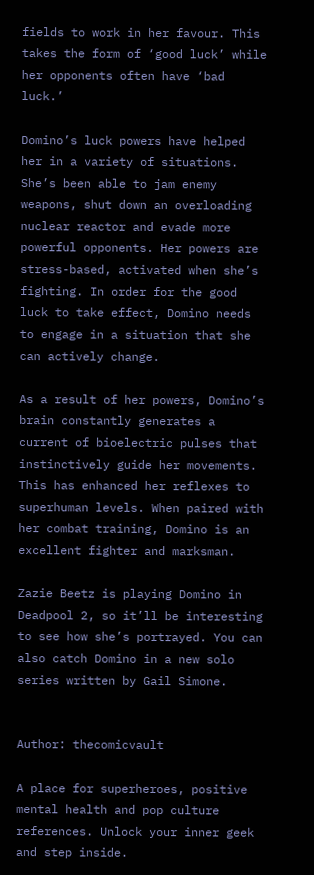fields to work in her favour. This takes the form of ‘good luck’ while her opponents often have ‘bad luck.’

Domino’s luck powers have helped her in a variety of situations. She’s been able to jam enemy weapons, shut down an overloading nuclear reactor and evade more powerful opponents. Her powers are stress-based, activated when she’s fighting. In order for the good luck to take effect, Domino needs to engage in a situation that she can actively change.

As a result of her powers, Domino’s brain constantly generates a current of bioelectric pulses that instinctively guide her movements. This has enhanced her reflexes to superhuman levels. When paired with her combat training, Domino is an excellent fighter and marksman.

Zazie Beetz is playing Domino in Deadpool 2, so it’ll be interesting to see how she’s portrayed. You can also catch Domino in a new solo series written by Gail Simone.


Author: thecomicvault

A place for superheroes, positive mental health and pop culture references. Unlock your inner geek and step inside.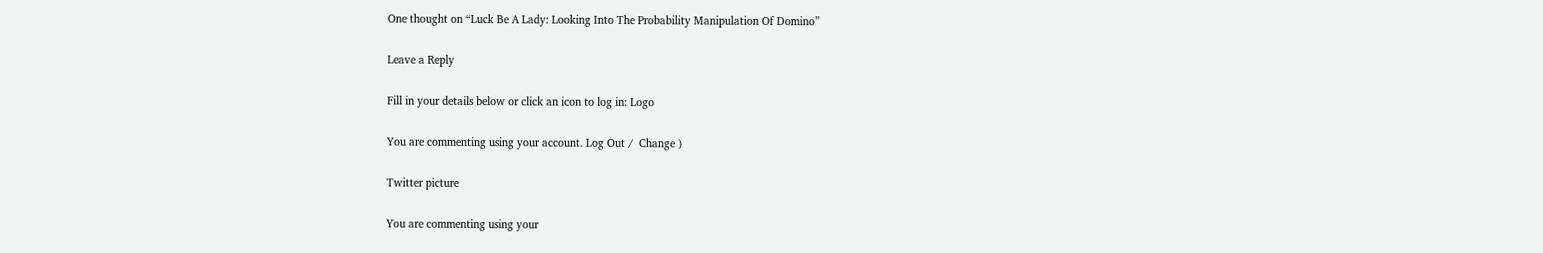One thought on “Luck Be A Lady: Looking Into The Probability Manipulation Of Domino”

Leave a Reply

Fill in your details below or click an icon to log in: Logo

You are commenting using your account. Log Out /  Change )

Twitter picture

You are commenting using your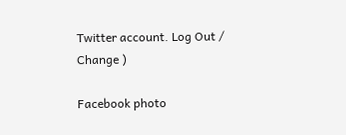Twitter account. Log Out /  Change )

Facebook photo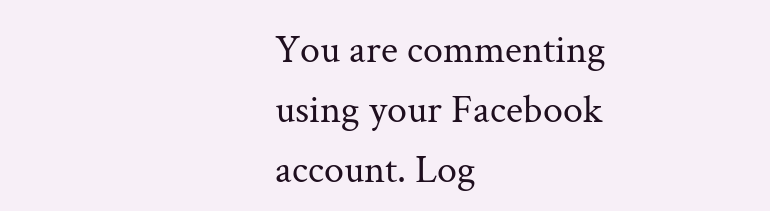You are commenting using your Facebook account. Log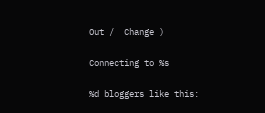Out /  Change )

Connecting to %s

%d bloggers like this: